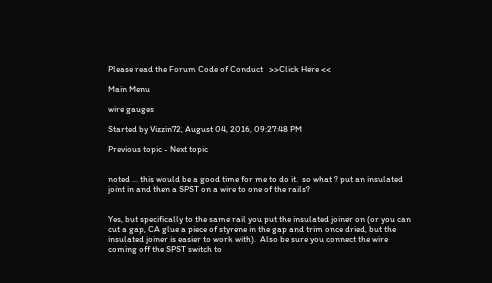Please read the Forum Code of Conduct   >>Click Here <<

Main Menu

wire gauges

Started by Vizzin72, August 04, 2016, 09:27:48 PM

Previous topic - Next topic


noted ... this would be a good time for me to do it.  so what ? put an insulated joint in and then a SPST on a wire to one of the rails?


Yes, but specifically to the same rail you put the insulated joiner on (or you can cut a gap, CA glue a piece of styrene in the gap and trim once dried, but the insulated joiner is easier to work with).  Also be sure you connect the wire coming off the SPST switch to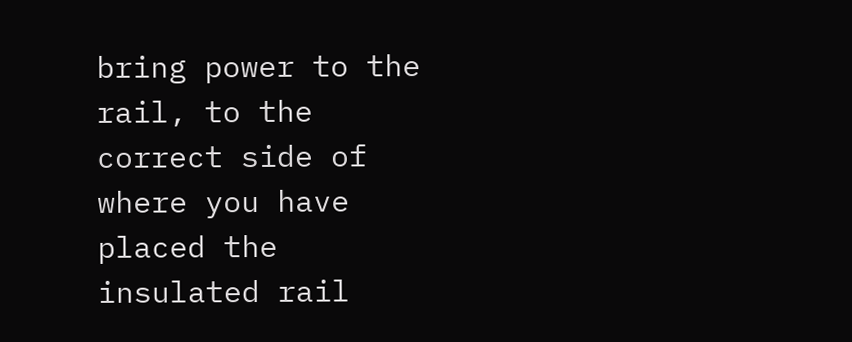bring power to the rail, to the correct side of where you have placed the insulated rail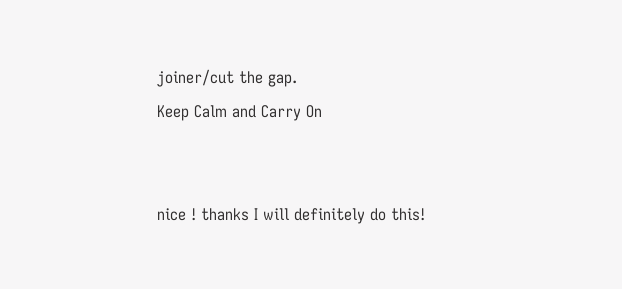joiner/cut the gap.
Keep Calm and Carry On


nice ! thanks I will definitely do this!